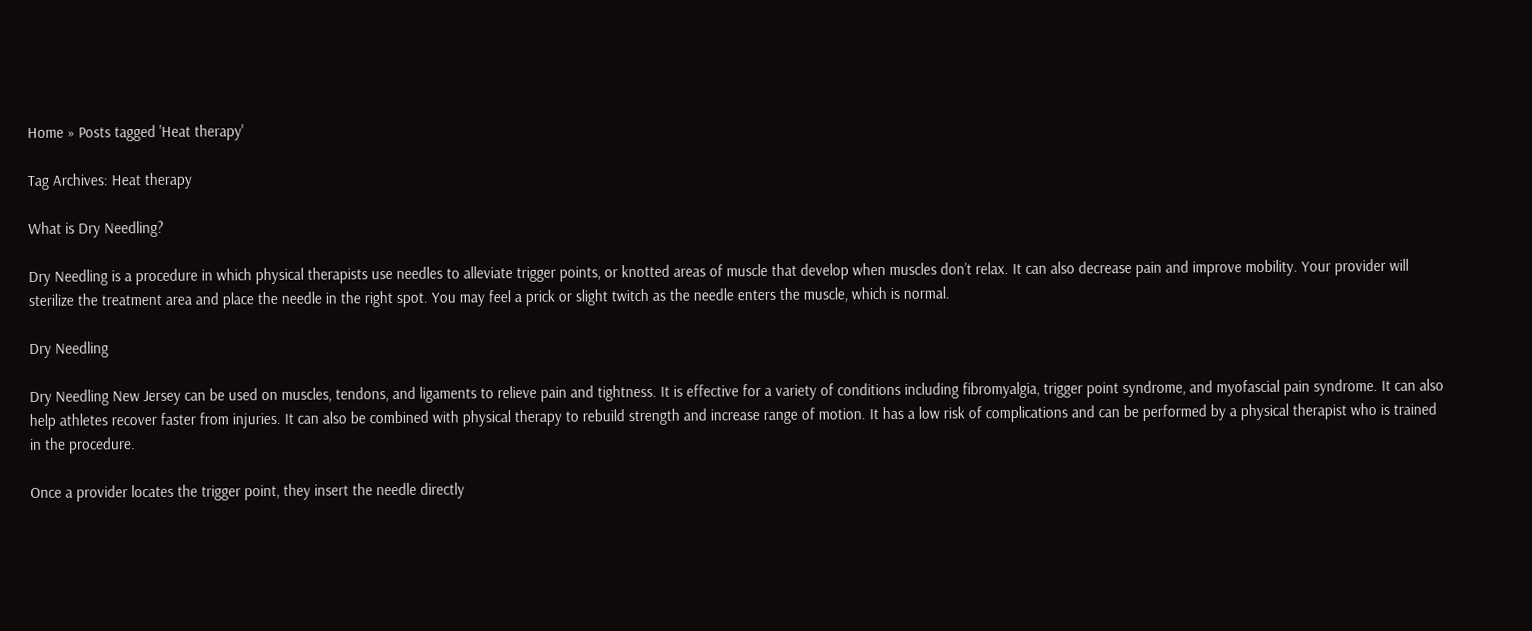Home » Posts tagged 'Heat therapy'

Tag Archives: Heat therapy

What is Dry Needling?

Dry Needling is a procedure in which physical therapists use needles to alleviate trigger points, or knotted areas of muscle that develop when muscles don’t relax. It can also decrease pain and improve mobility. Your provider will sterilize the treatment area and place the needle in the right spot. You may feel a prick or slight twitch as the needle enters the muscle, which is normal.

Dry Needling

Dry Needling New Jersey can be used on muscles, tendons, and ligaments to relieve pain and tightness. It is effective for a variety of conditions including fibromyalgia, trigger point syndrome, and myofascial pain syndrome. It can also help athletes recover faster from injuries. It can also be combined with physical therapy to rebuild strength and increase range of motion. It has a low risk of complications and can be performed by a physical therapist who is trained in the procedure.

Once a provider locates the trigger point, they insert the needle directly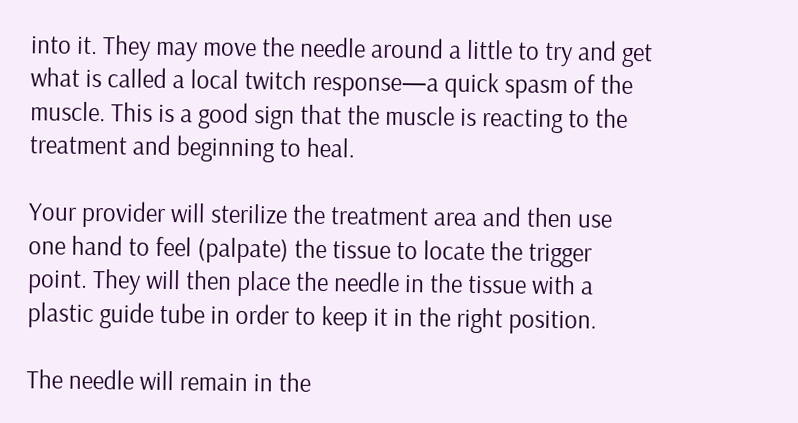into it. They may move the needle around a little to try and get what is called a local twitch response—a quick spasm of the muscle. This is a good sign that the muscle is reacting to the treatment and beginning to heal.

Your provider will sterilize the treatment area and then use one hand to feel (palpate) the tissue to locate the trigger point. They will then place the needle in the tissue with a plastic guide tube in order to keep it in the right position.

The needle will remain in the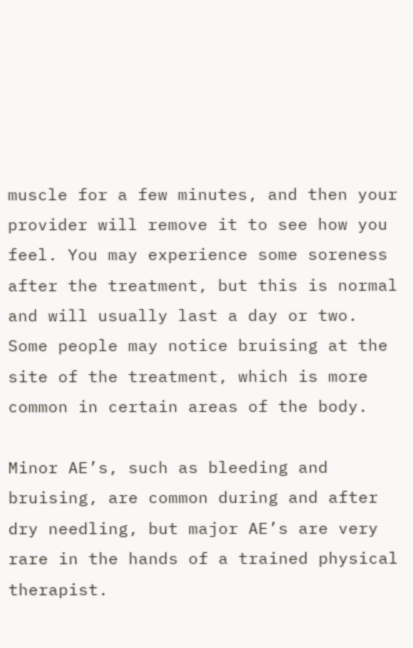muscle for a few minutes, and then your provider will remove it to see how you feel. You may experience some soreness after the treatment, but this is normal and will usually last a day or two. Some people may notice bruising at the site of the treatment, which is more common in certain areas of the body.

Minor AE’s, such as bleeding and bruising, are common during and after dry needling, but major AE’s are very rare in the hands of a trained physical therapist.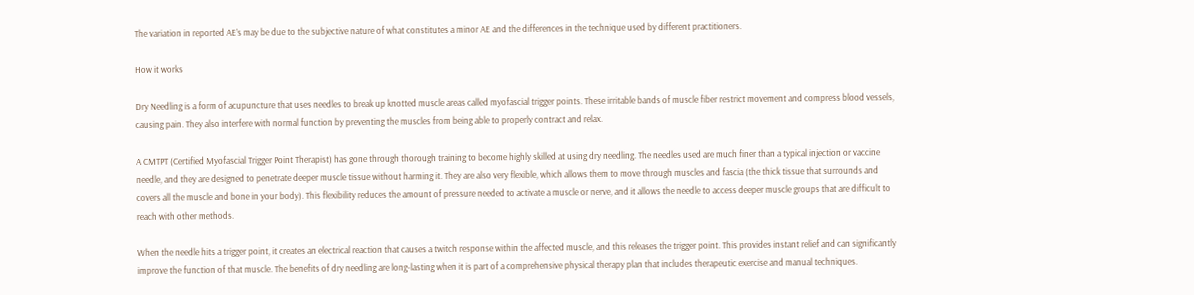The variation in reported AE’s may be due to the subjective nature of what constitutes a minor AE and the differences in the technique used by different practitioners.

How it works

Dry Needling is a form of acupuncture that uses needles to break up knotted muscle areas called myofascial trigger points. These irritable bands of muscle fiber restrict movement and compress blood vessels, causing pain. They also interfere with normal function by preventing the muscles from being able to properly contract and relax.

A CMTPT (Certified Myofascial Trigger Point Therapist) has gone through thorough training to become highly skilled at using dry needling. The needles used are much finer than a typical injection or vaccine needle, and they are designed to penetrate deeper muscle tissue without harming it. They are also very flexible, which allows them to move through muscles and fascia (the thick tissue that surrounds and covers all the muscle and bone in your body). This flexibility reduces the amount of pressure needed to activate a muscle or nerve, and it allows the needle to access deeper muscle groups that are difficult to reach with other methods.

When the needle hits a trigger point, it creates an electrical reaction that causes a twitch response within the affected muscle, and this releases the trigger point. This provides instant relief and can significantly improve the function of that muscle. The benefits of dry needling are long-lasting when it is part of a comprehensive physical therapy plan that includes therapeutic exercise and manual techniques.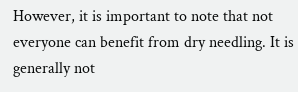However, it is important to note that not everyone can benefit from dry needling. It is generally not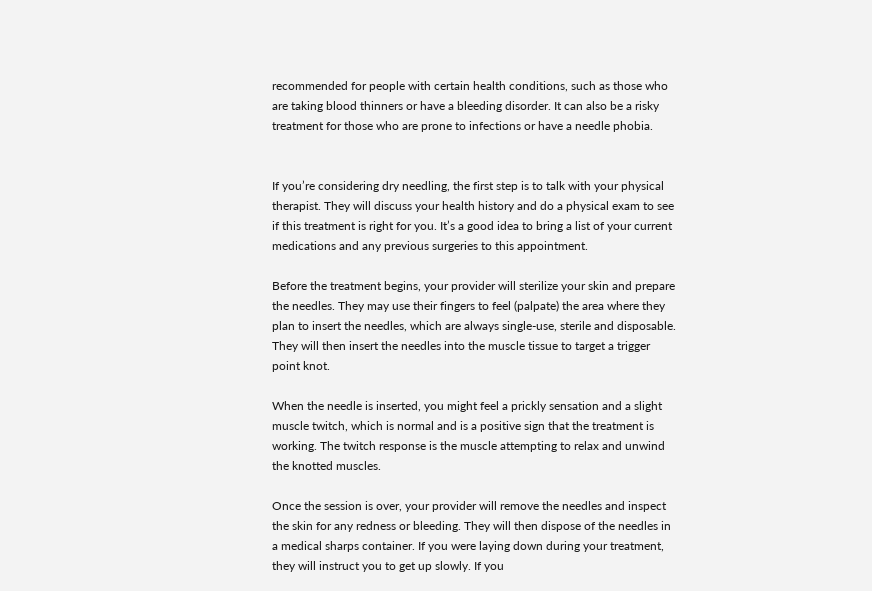recommended for people with certain health conditions, such as those who are taking blood thinners or have a bleeding disorder. It can also be a risky treatment for those who are prone to infections or have a needle phobia.


If you’re considering dry needling, the first step is to talk with your physical therapist. They will discuss your health history and do a physical exam to see if this treatment is right for you. It’s a good idea to bring a list of your current medications and any previous surgeries to this appointment.

Before the treatment begins, your provider will sterilize your skin and prepare the needles. They may use their fingers to feel (palpate) the area where they plan to insert the needles, which are always single-use, sterile and disposable. They will then insert the needles into the muscle tissue to target a trigger point knot.

When the needle is inserted, you might feel a prickly sensation and a slight muscle twitch, which is normal and is a positive sign that the treatment is working. The twitch response is the muscle attempting to relax and unwind the knotted muscles.

Once the session is over, your provider will remove the needles and inspect the skin for any redness or bleeding. They will then dispose of the needles in a medical sharps container. If you were laying down during your treatment, they will instruct you to get up slowly. If you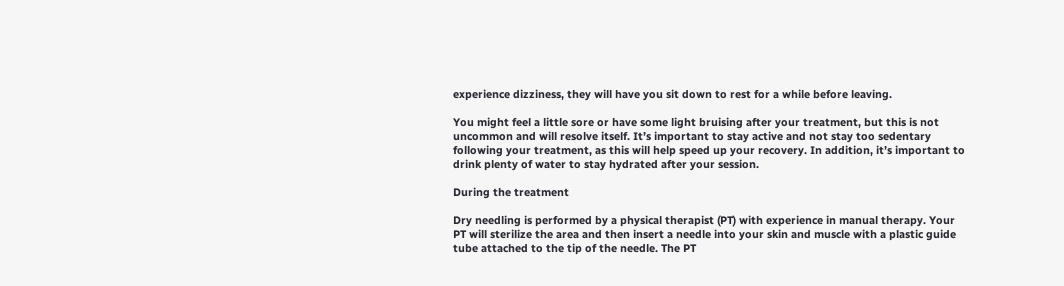experience dizziness, they will have you sit down to rest for a while before leaving.

You might feel a little sore or have some light bruising after your treatment, but this is not uncommon and will resolve itself. It’s important to stay active and not stay too sedentary following your treatment, as this will help speed up your recovery. In addition, it’s important to drink plenty of water to stay hydrated after your session.

During the treatment

Dry needling is performed by a physical therapist (PT) with experience in manual therapy. Your PT will sterilize the area and then insert a needle into your skin and muscle with a plastic guide tube attached to the tip of the needle. The PT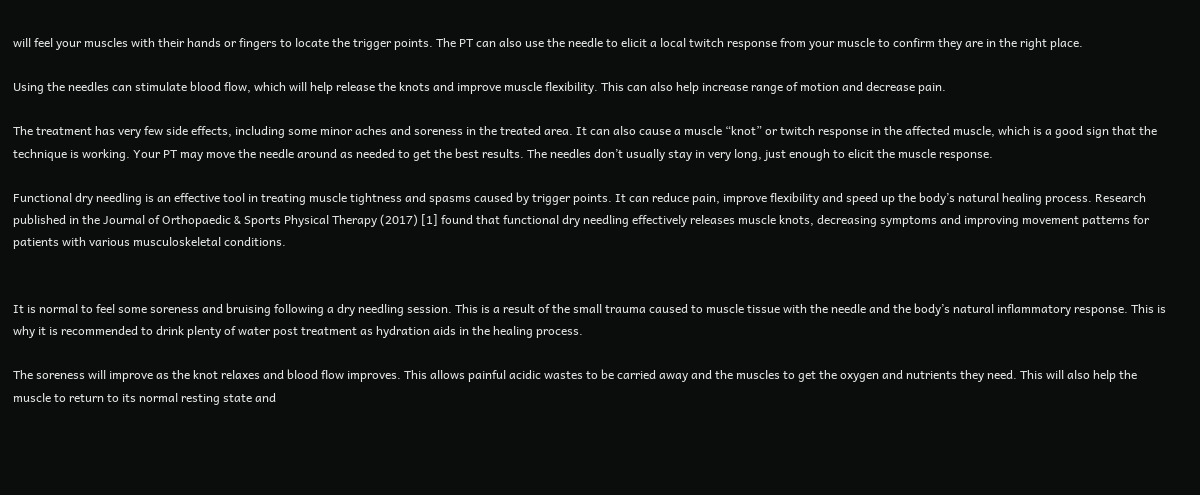will feel your muscles with their hands or fingers to locate the trigger points. The PT can also use the needle to elicit a local twitch response from your muscle to confirm they are in the right place.

Using the needles can stimulate blood flow, which will help release the knots and improve muscle flexibility. This can also help increase range of motion and decrease pain.

The treatment has very few side effects, including some minor aches and soreness in the treated area. It can also cause a muscle “knot” or twitch response in the affected muscle, which is a good sign that the technique is working. Your PT may move the needle around as needed to get the best results. The needles don’t usually stay in very long, just enough to elicit the muscle response.

Functional dry needling is an effective tool in treating muscle tightness and spasms caused by trigger points. It can reduce pain, improve flexibility and speed up the body’s natural healing process. Research published in the Journal of Orthopaedic & Sports Physical Therapy (2017) [1] found that functional dry needling effectively releases muscle knots, decreasing symptoms and improving movement patterns for patients with various musculoskeletal conditions.


It is normal to feel some soreness and bruising following a dry needling session. This is a result of the small trauma caused to muscle tissue with the needle and the body’s natural inflammatory response. This is why it is recommended to drink plenty of water post treatment as hydration aids in the healing process.

The soreness will improve as the knot relaxes and blood flow improves. This allows painful acidic wastes to be carried away and the muscles to get the oxygen and nutrients they need. This will also help the muscle to return to its normal resting state and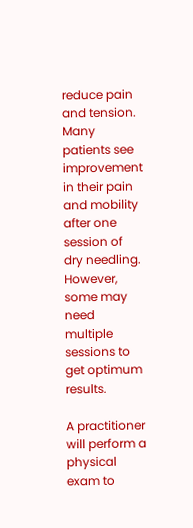reduce pain and tension. Many patients see improvement in their pain and mobility after one session of dry needling. However, some may need multiple sessions to get optimum results.

A practitioner will perform a physical exam to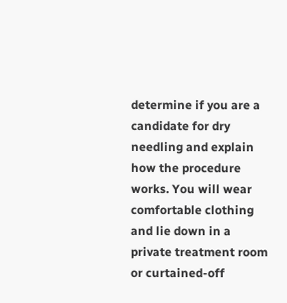determine if you are a candidate for dry needling and explain how the procedure works. You will wear comfortable clothing and lie down in a private treatment room or curtained-off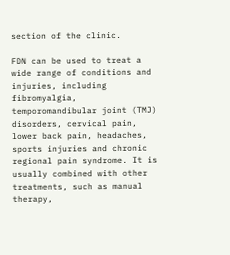section of the clinic.

FDN can be used to treat a wide range of conditions and injuries, including fibromyalgia, temporomandibular joint (TMJ) disorders, cervical pain, lower back pain, headaches, sports injuries and chronic regional pain syndrome. It is usually combined with other treatments, such as manual therapy,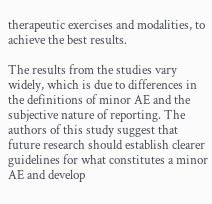therapeutic exercises and modalities, to achieve the best results.

The results from the studies vary widely, which is due to differences in the definitions of minor AE and the subjective nature of reporting. The authors of this study suggest that future research should establish clearer guidelines for what constitutes a minor AE and develop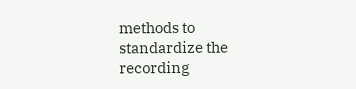methods to standardize the recording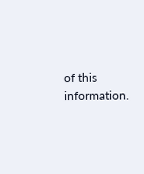of this information.